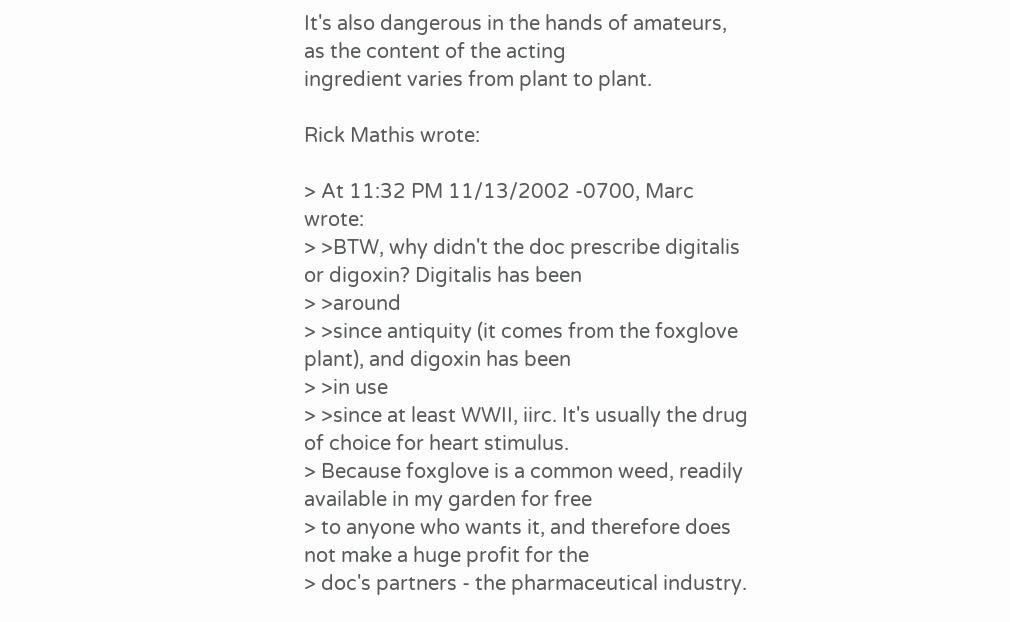It's also dangerous in the hands of amateurs, as the content of the acting
ingredient varies from plant to plant.

Rick Mathis wrote:

> At 11:32 PM 11/13/2002 -0700, Marc wrote:
> >BTW, why didn't the doc prescribe digitalis or digoxin? Digitalis has been
> >around
> >since antiquity (it comes from the foxglove plant), and digoxin has been
> >in use
> >since at least WWII, iirc. It's usually the drug of choice for heart stimulus.
> Because foxglove is a common weed, readily available in my garden for free
> to anyone who wants it, and therefore does not make a huge profit for the
> doc's partners - the pharmaceutical industry.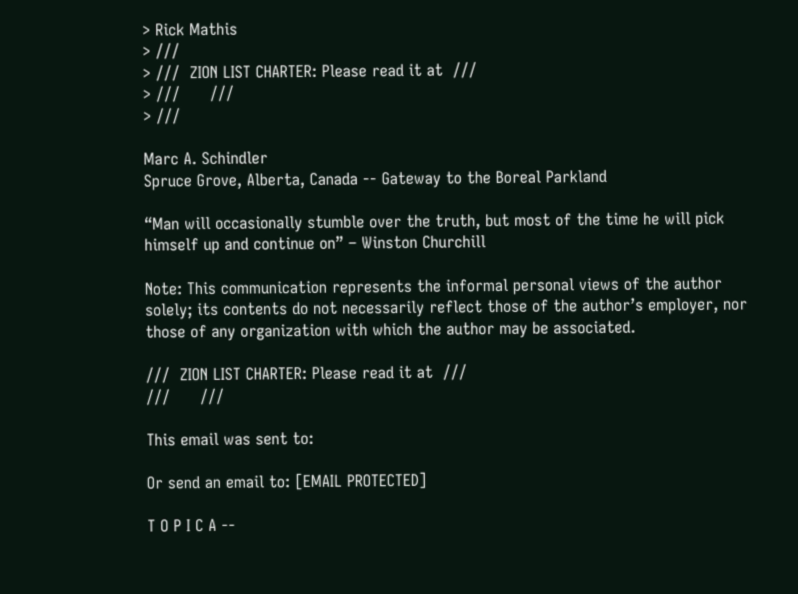> Rick Mathis
> ///
> ///  ZION LIST CHARTER: Please read it at  ///
> ///      ///
> ///

Marc A. Schindler
Spruce Grove, Alberta, Canada -- Gateway to the Boreal Parkland

“Man will occasionally stumble over the truth, but most of the time he will pick
himself up and continue on” – Winston Churchill

Note: This communication represents the informal personal views of the author
solely; its contents do not necessarily reflect those of the author’s employer, nor
those of any organization with which the author may be associated.

///  ZION LIST CHARTER: Please read it at  ///
///      ///

This email was sent to:

Or send an email to: [EMAIL PROTECTED]

T O P I C A --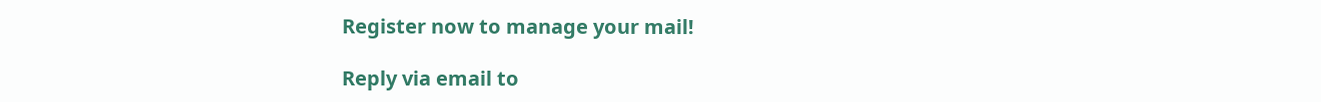Register now to manage your mail!

Reply via email to